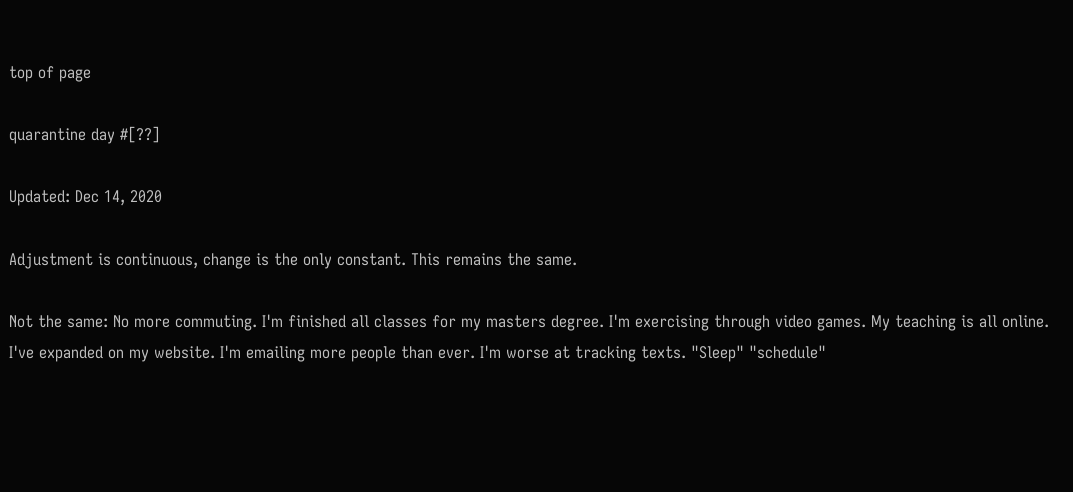top of page

quarantine day #[??]

Updated: Dec 14, 2020

Adjustment is continuous, change is the only constant. This remains the same.

Not the same: No more commuting. I'm finished all classes for my masters degree. I'm exercising through video games. My teaching is all online. I've expanded on my website. I'm emailing more people than ever. I'm worse at tracking texts. "Sleep" "schedule"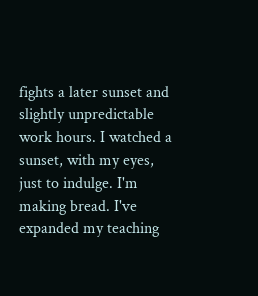fights a later sunset and slightly unpredictable work hours. I watched a sunset, with my eyes, just to indulge. I'm making bread. I've expanded my teaching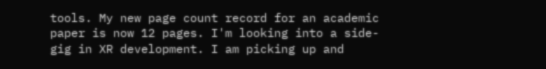tools. My new page count record for an academic paper is now 12 pages. I'm looking into a side-gig in XR development. I am picking up and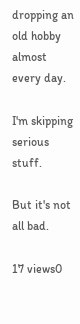dropping an old hobby almost every day.

I'm skipping serious stuff.

But it's not all bad.

17 views0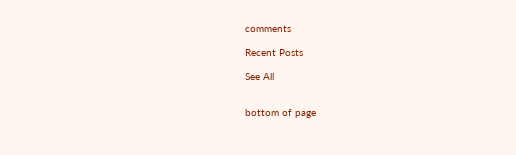comments

Recent Posts

See All


bottom of page